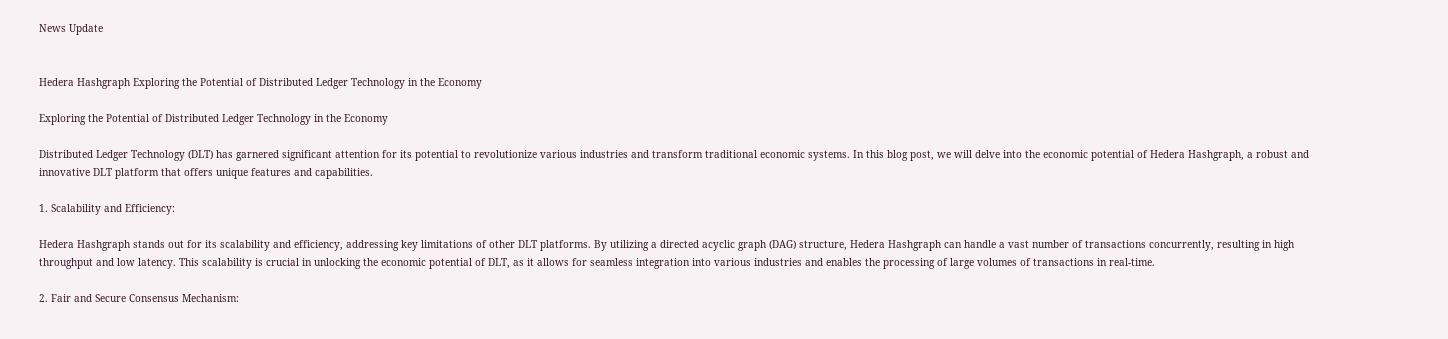News Update


Hedera Hashgraph Exploring the Potential of Distributed Ledger Technology in the Economy

Exploring the Potential of Distributed Ledger Technology in the Economy

Distributed Ledger Technology (DLT) has garnered significant attention for its potential to revolutionize various industries and transform traditional economic systems. In this blog post, we will delve into the economic potential of Hedera Hashgraph, a robust and innovative DLT platform that offers unique features and capabilities.

1. Scalability and Efficiency:

Hedera Hashgraph stands out for its scalability and efficiency, addressing key limitations of other DLT platforms. By utilizing a directed acyclic graph (DAG) structure, Hedera Hashgraph can handle a vast number of transactions concurrently, resulting in high throughput and low latency. This scalability is crucial in unlocking the economic potential of DLT, as it allows for seamless integration into various industries and enables the processing of large volumes of transactions in real-time.

2. Fair and Secure Consensus Mechanism: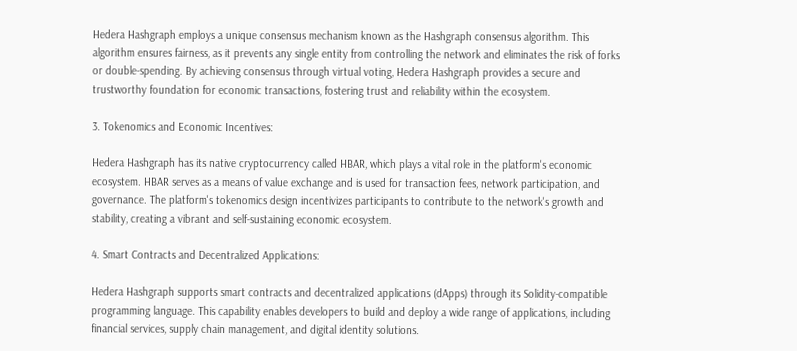Hedera Hashgraph employs a unique consensus mechanism known as the Hashgraph consensus algorithm. This algorithm ensures fairness, as it prevents any single entity from controlling the network and eliminates the risk of forks or double-spending. By achieving consensus through virtual voting, Hedera Hashgraph provides a secure and trustworthy foundation for economic transactions, fostering trust and reliability within the ecosystem.

3. Tokenomics and Economic Incentives:

Hedera Hashgraph has its native cryptocurrency called HBAR, which plays a vital role in the platform's economic ecosystem. HBAR serves as a means of value exchange and is used for transaction fees, network participation, and governance. The platform's tokenomics design incentivizes participants to contribute to the network's growth and stability, creating a vibrant and self-sustaining economic ecosystem.

4. Smart Contracts and Decentralized Applications:

Hedera Hashgraph supports smart contracts and decentralized applications (dApps) through its Solidity-compatible programming language. This capability enables developers to build and deploy a wide range of applications, including financial services, supply chain management, and digital identity solutions.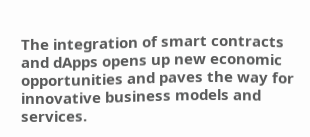The integration of smart contracts and dApps opens up new economic opportunities and paves the way for innovative business models and services.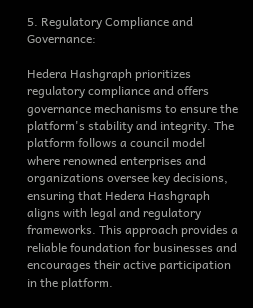5. Regulatory Compliance and Governance:

Hedera Hashgraph prioritizes regulatory compliance and offers governance mechanisms to ensure the platform's stability and integrity. The platform follows a council model where renowned enterprises and organizations oversee key decisions, ensuring that Hedera Hashgraph aligns with legal and regulatory frameworks. This approach provides a reliable foundation for businesses and encourages their active participation in the platform.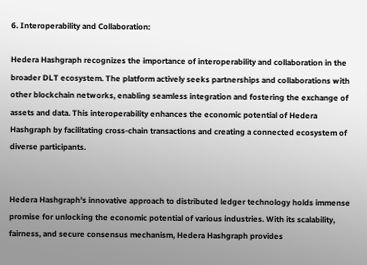6. Interoperability and Collaboration:

Hedera Hashgraph recognizes the importance of interoperability and collaboration in the broader DLT ecosystem. The platform actively seeks partnerships and collaborations with other blockchain networks, enabling seamless integration and fostering the exchange of assets and data. This interoperability enhances the economic potential of Hedera Hashgraph by facilitating cross-chain transactions and creating a connected ecosystem of diverse participants.


Hedera Hashgraph's innovative approach to distributed ledger technology holds immense promise for unlocking the economic potential of various industries. With its scalability, fairness, and secure consensus mechanism, Hedera Hashgraph provides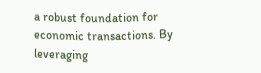a robust foundation for economic transactions. By leveraging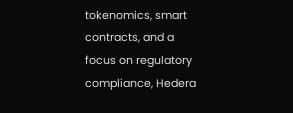tokenomics, smart contracts, and a focus on regulatory compliance, Hedera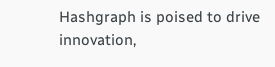Hashgraph is poised to drive innovation,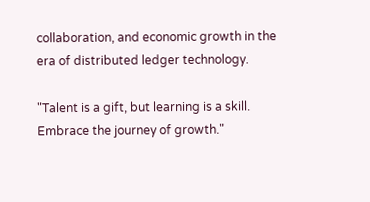collaboration, and economic growth in the era of distributed ledger technology.

"Talent is a gift, but learning is a skill. Embrace the journey of growth."